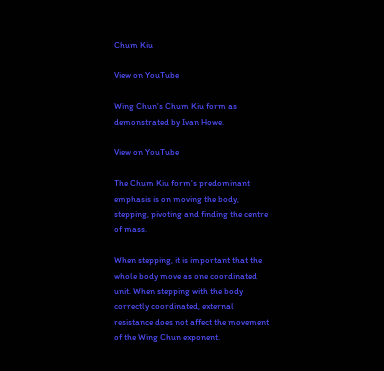Chum Kiu

View on YouTube

Wing Chun's Chum Kiu form as demonstrated by Ivan Howe.

View on YouTube

The Chum Kiu form's predominant emphasis is on moving the body, stepping, pivoting and finding the centre of mass.

When stepping, it is important that the whole body move as one coordinated unit. When stepping with the body correctly coordinated, external resistance does not affect the movement of the Wing Chun exponent.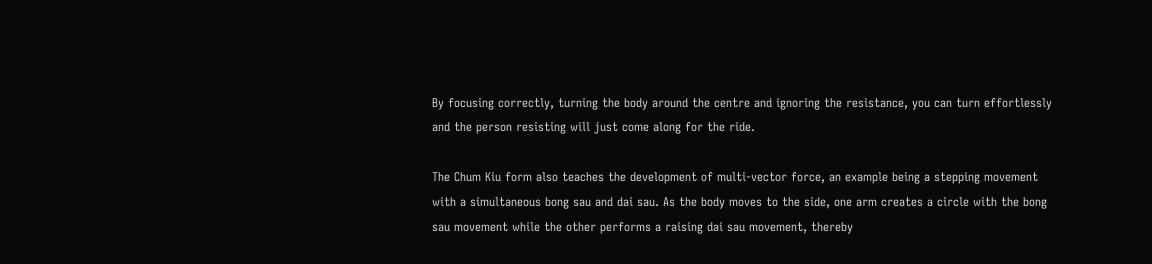By focusing correctly, turning the body around the centre and ignoring the resistance, you can turn effortlessly and the person resisting will just come along for the ride.

The Chum Kiu form also teaches the development of multi-vector force, an example being a stepping movement with a simultaneous bong sau and dai sau. As the body moves to the side, one arm creates a circle with the bong sau movement while the other performs a raising dai sau movement, thereby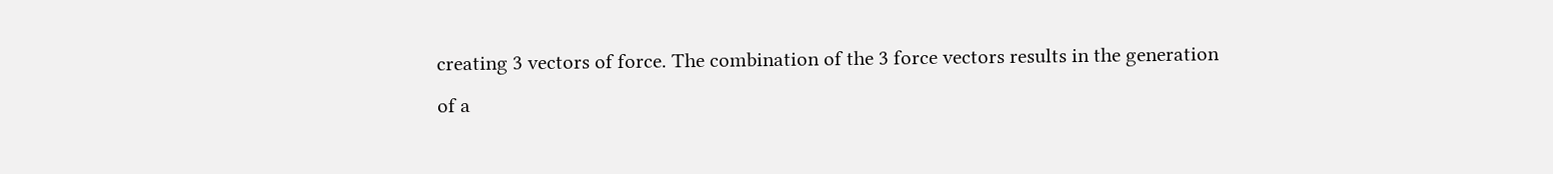creating 3 vectors of force. The combination of the 3 force vectors results in the generation of a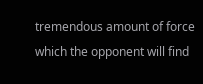tremendous amount of force which the opponent will find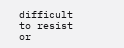difficult to resist or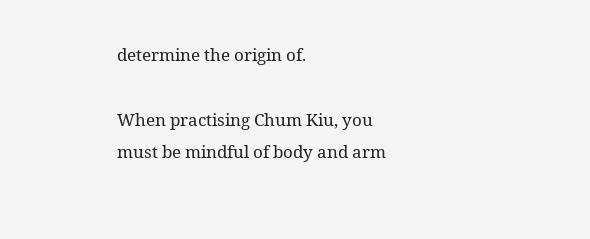determine the origin of.

When practising Chum Kiu, you must be mindful of body and arm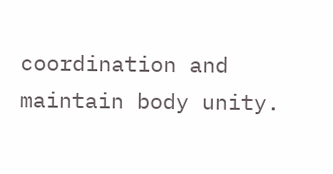coordination and maintain body unity.